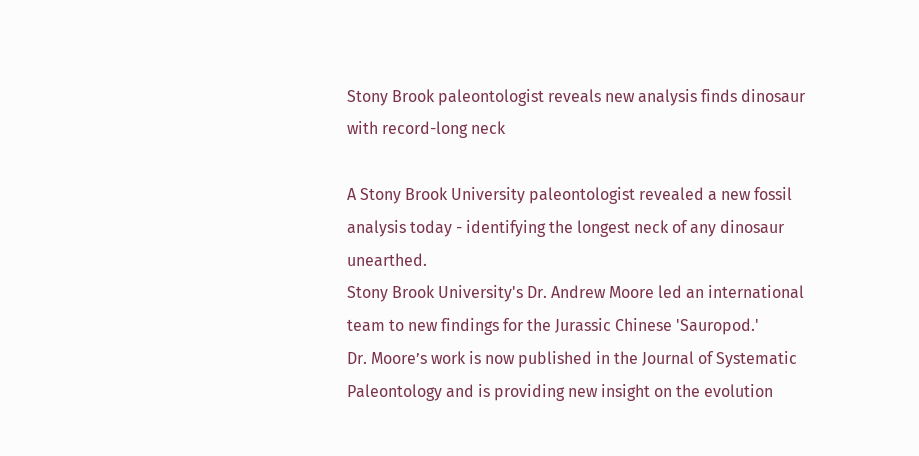Stony Brook paleontologist reveals new analysis finds dinosaur with record-long neck

A Stony Brook University paleontologist revealed a new fossil analysis today - identifying the longest neck of any dinosaur unearthed.
Stony Brook University's Dr. Andrew Moore led an international team to new findings for the Jurassic Chinese 'Sauropod.'
Dr. Moore’s work is now published in the Journal of Systematic Paleontology and is providing new insight on the evolution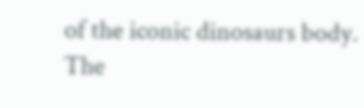of the iconic dinosaurs body.
The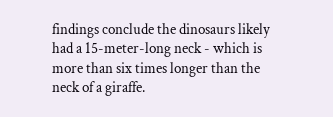findings conclude the dinosaurs likely had a 15-meter-long neck - which is more than six times longer than the neck of a giraffe.